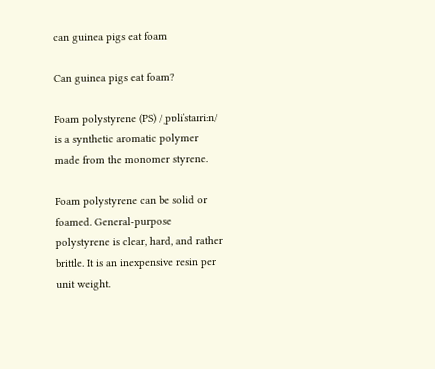can guinea pigs eat foam

Can guinea pigs eat foam?

Foam polystyrene (PS) /ˌpɒliˈstaɪriːn/ is a synthetic aromatic polymer made from the monomer styrene.

Foam polystyrene can be solid or foamed. General-purpose polystyrene is clear, hard, and rather brittle. It is an inexpensive resin per unit weight.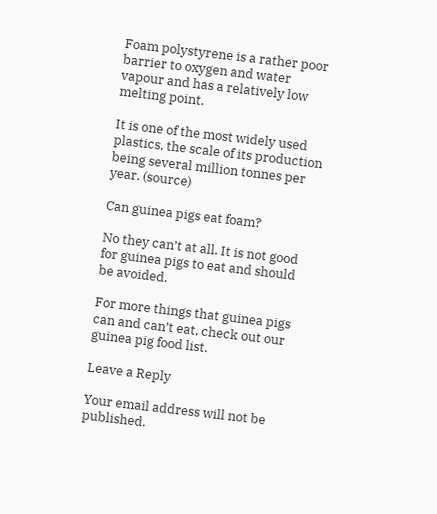Foam polystyrene is a rather poor barrier to oxygen and water vapour and has a relatively low melting point.

It is one of the most widely used plastics, the scale of its production being several million tonnes per year. (source)

Can guinea pigs eat foam?

No they can’t at all. It is not good for guinea pigs to eat and should be avoided.

For more things that guinea pigs can and can’t eat, check out our guinea pig food list.

Leave a Reply

Your email address will not be published.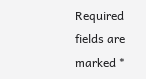Required fields are marked *